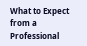What to Expect from a Professional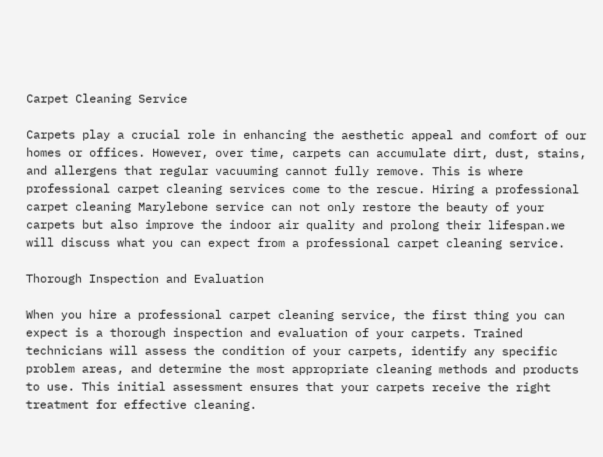Carpet Cleaning Service

Carpets play a crucial role in enhancing the aesthetic appeal and comfort of our homes or offices. However, over time, carpets can accumulate dirt, dust, stains, and allergens that regular vacuuming cannot fully remove. This is where professional carpet cleaning services come to the rescue. Hiring a professional carpet cleaning Marylebone service can not only restore the beauty of your carpets but also improve the indoor air quality and prolong their lifespan.we will discuss what you can expect from a professional carpet cleaning service.

Thorough Inspection and Evaluation

When you hire a professional carpet cleaning service, the first thing you can expect is a thorough inspection and evaluation of your carpets. Trained technicians will assess the condition of your carpets, identify any specific problem areas, and determine the most appropriate cleaning methods and products to use. This initial assessment ensures that your carpets receive the right treatment for effective cleaning.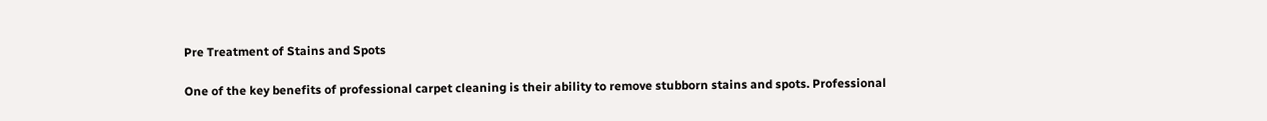Pre Treatment of Stains and Spots

One of the key benefits of professional carpet cleaning is their ability to remove stubborn stains and spots. Professional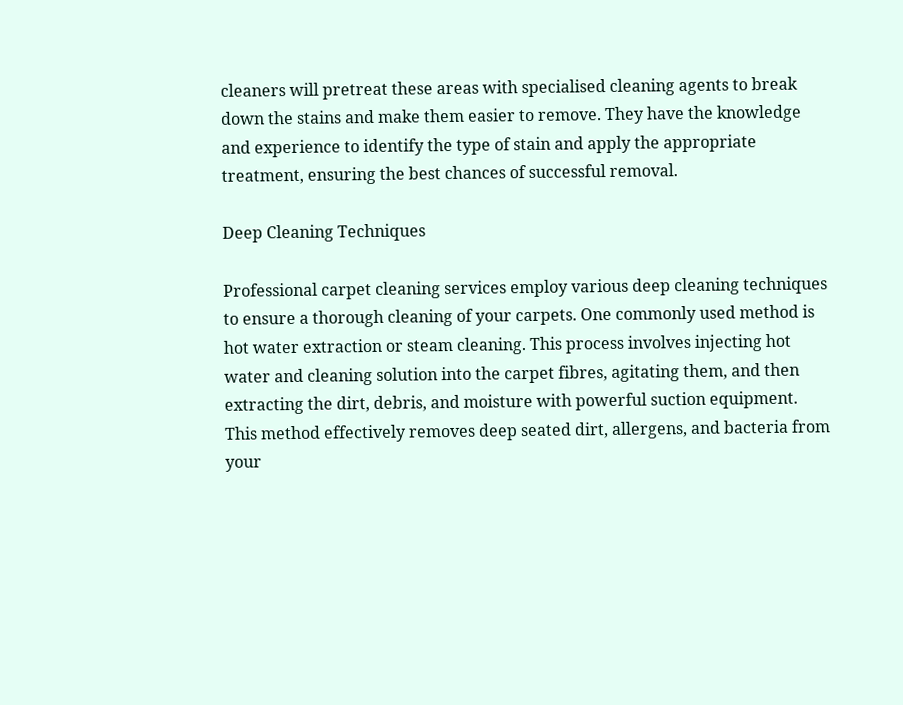cleaners will pretreat these areas with specialised cleaning agents to break down the stains and make them easier to remove. They have the knowledge and experience to identify the type of stain and apply the appropriate treatment, ensuring the best chances of successful removal.

Deep Cleaning Techniques

Professional carpet cleaning services employ various deep cleaning techniques to ensure a thorough cleaning of your carpets. One commonly used method is hot water extraction or steam cleaning. This process involves injecting hot water and cleaning solution into the carpet fibres, agitating them, and then extracting the dirt, debris, and moisture with powerful suction equipment. This method effectively removes deep seated dirt, allergens, and bacteria from your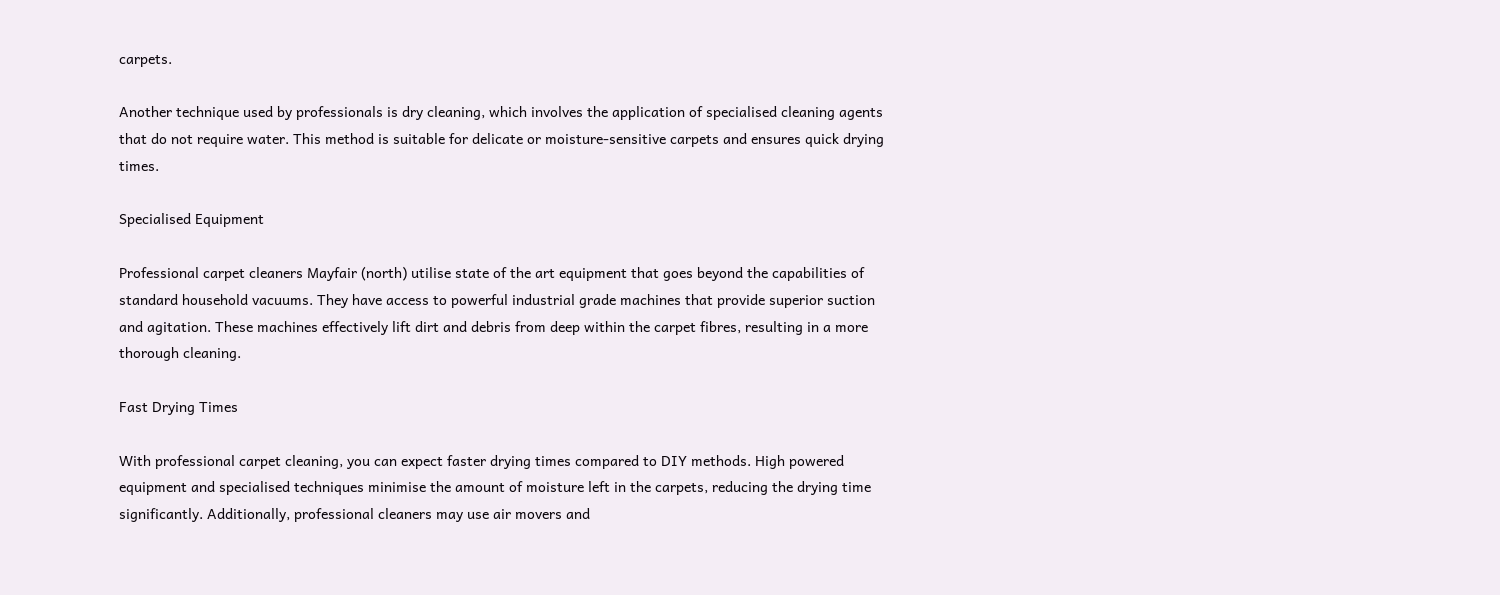carpets.

Another technique used by professionals is dry cleaning, which involves the application of specialised cleaning agents that do not require water. This method is suitable for delicate or moisture-sensitive carpets and ensures quick drying times.

Specialised Equipment

Professional carpet cleaners Mayfair (north) utilise state of the art equipment that goes beyond the capabilities of standard household vacuums. They have access to powerful industrial grade machines that provide superior suction and agitation. These machines effectively lift dirt and debris from deep within the carpet fibres, resulting in a more thorough cleaning.

Fast Drying Times

With professional carpet cleaning, you can expect faster drying times compared to DIY methods. High powered equipment and specialised techniques minimise the amount of moisture left in the carpets, reducing the drying time significantly. Additionally, professional cleaners may use air movers and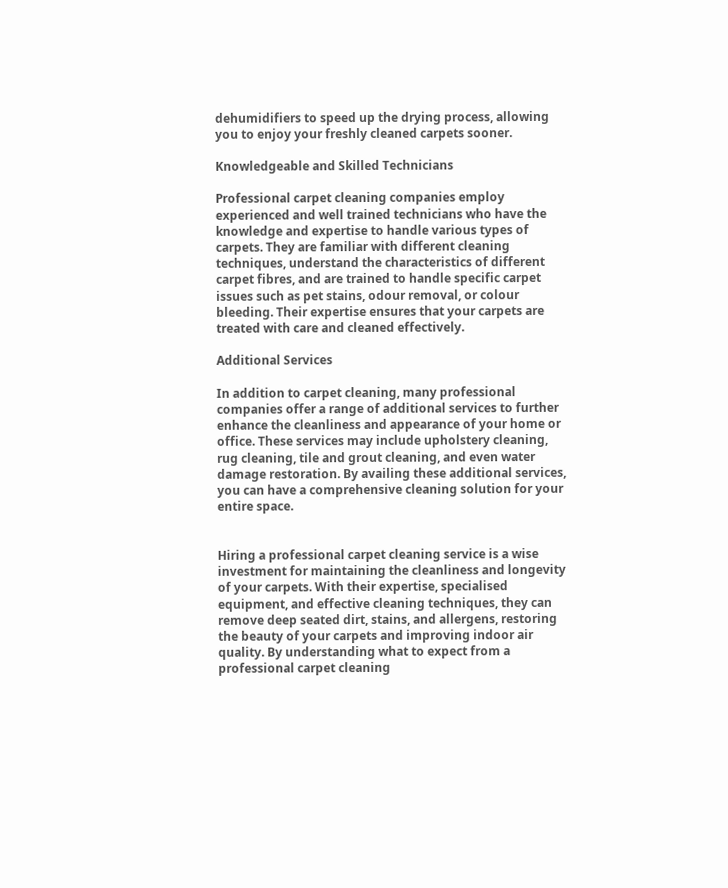dehumidifiers to speed up the drying process, allowing you to enjoy your freshly cleaned carpets sooner.

Knowledgeable and Skilled Technicians

Professional carpet cleaning companies employ experienced and well trained technicians who have the knowledge and expertise to handle various types of carpets. They are familiar with different cleaning techniques, understand the characteristics of different carpet fibres, and are trained to handle specific carpet issues such as pet stains, odour removal, or colour bleeding. Their expertise ensures that your carpets are treated with care and cleaned effectively.

Additional Services

In addition to carpet cleaning, many professional companies offer a range of additional services to further enhance the cleanliness and appearance of your home or office. These services may include upholstery cleaning, rug cleaning, tile and grout cleaning, and even water damage restoration. By availing these additional services, you can have a comprehensive cleaning solution for your entire space.


Hiring a professional carpet cleaning service is a wise investment for maintaining the cleanliness and longevity of your carpets. With their expertise, specialised equipment, and effective cleaning techniques, they can remove deep seated dirt, stains, and allergens, restoring the beauty of your carpets and improving indoor air quality. By understanding what to expect from a professional carpet cleaning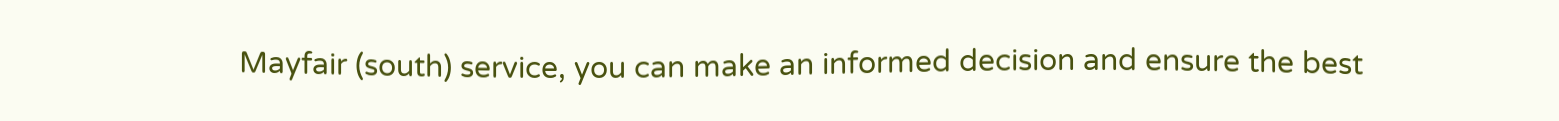Mayfair (south) service, you can make an informed decision and ensure the best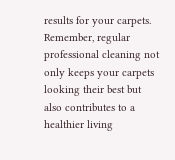results for your carpets. Remember, regular professional cleaning not only keeps your carpets looking their best but also contributes to a healthier living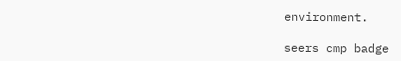environment.

seers cmp badge